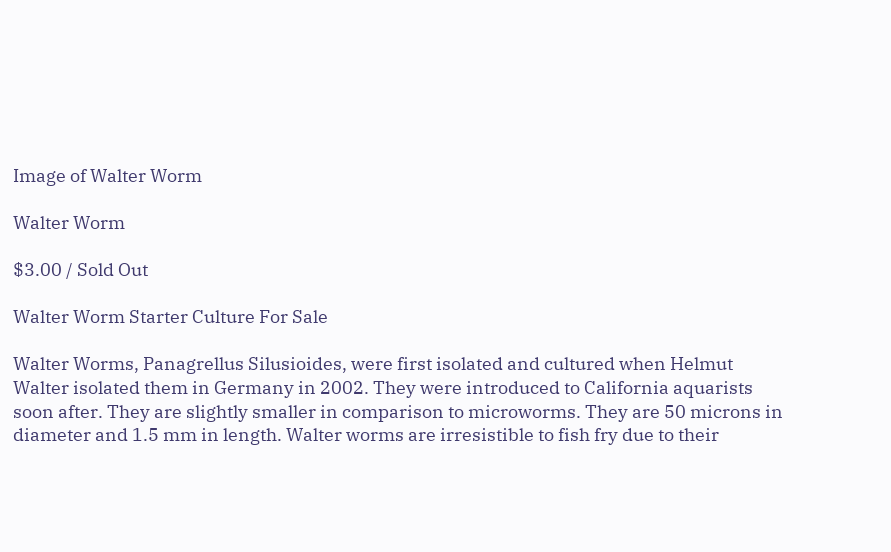Image of Walter Worm

Walter Worm

$3.00 / Sold Out

Walter Worm Starter Culture For Sale

Walter Worms, Panagrellus Silusioides, were first isolated and cultured when Helmut Walter isolated them in Germany in 2002. They were introduced to California aquarists soon after. They are slightly smaller in comparison to microworms. They are 50 microns in diameter and 1.5 mm in length. Walter worms are irresistible to fish fry due to their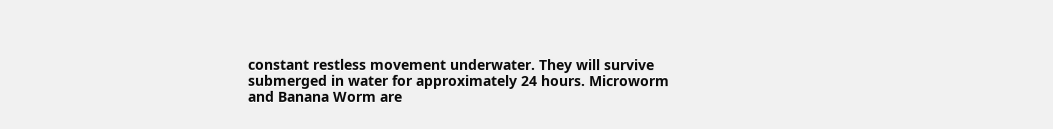constant restless movement underwater. They will survive submerged in water for approximately 24 hours. Microworm and Banana Worm are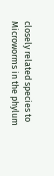closely related species to Microworms in the phylum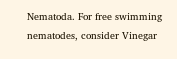Nematoda. For free swimming nematodes, consider Vinegar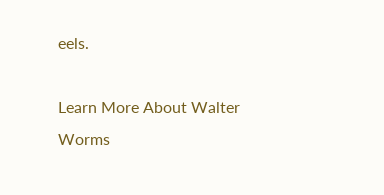eels.

Learn More About Walter Worms